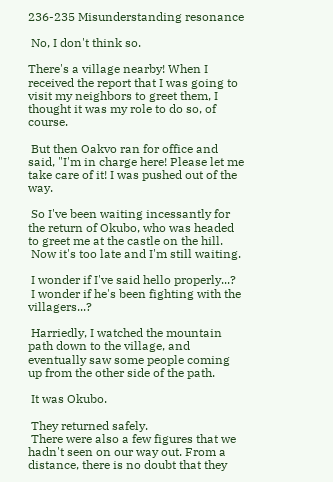236-235 Misunderstanding resonance

 No, I don't think so.

There's a village nearby! When I received the report that I was going to visit my neighbors to greet them, I thought it was my role to do so, of course.

 But then Oakvo ran for office and said, "I'm in charge here! Please let me take care of it! I was pushed out of the way.

 So I've been waiting incessantly for the return of Okubo, who was headed to greet me at the castle on the hill.
 Now it's too late and I'm still waiting.

 I wonder if I've said hello properly...?
 I wonder if he's been fighting with the villagers...?

 Harriedly, I watched the mountain path down to the village, and eventually saw some people coming up from the other side of the path.

 It was Okubo.

 They returned safely.
 There were also a few figures that we hadn't seen on our way out. From a distance, there is no doubt that they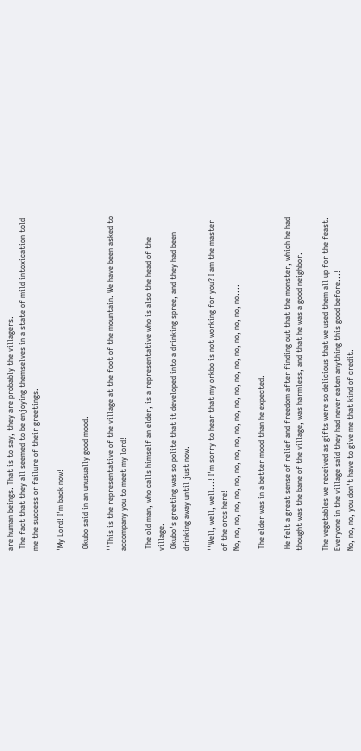are human beings. That is to say, they are probably the villagers.
 The fact that they all seemed to be enjoying themselves in a state of mild intoxication told me the success or failure of their greetings.

'My Lord! I'm back now!

 Okubo said in an unusually good mood.

''This is the representative of the village at the foot of the mountain. We have been asked to accompany you to meet my lord!

 The old man, who calls himself an elder, is a representative who is also the head of the village.
 Okubo's greeting was so polite that it developed into a drinking spree, and they had been drinking away until just now.

''Well, well, well...! I'm sorry to hear that my orkbo is not working for you? I am the master of the orcs here!
No, no, no, no, no, no, no, no, no, no, no, no, no, no, no, no, no, no, no, no....

 The elder was in a better mood than he expected.

 He felt a great sense of relief and freedom after finding out that the monster, which he had thought was the bane of the village, was harmless, and that he was a good neighbor.

The vegetables we received as gifts were so delicious that we used them all up for the feast. Everyone in the village said they had never eaten anything this good before...!
No, no, no, you don't have to give me that kind of credit.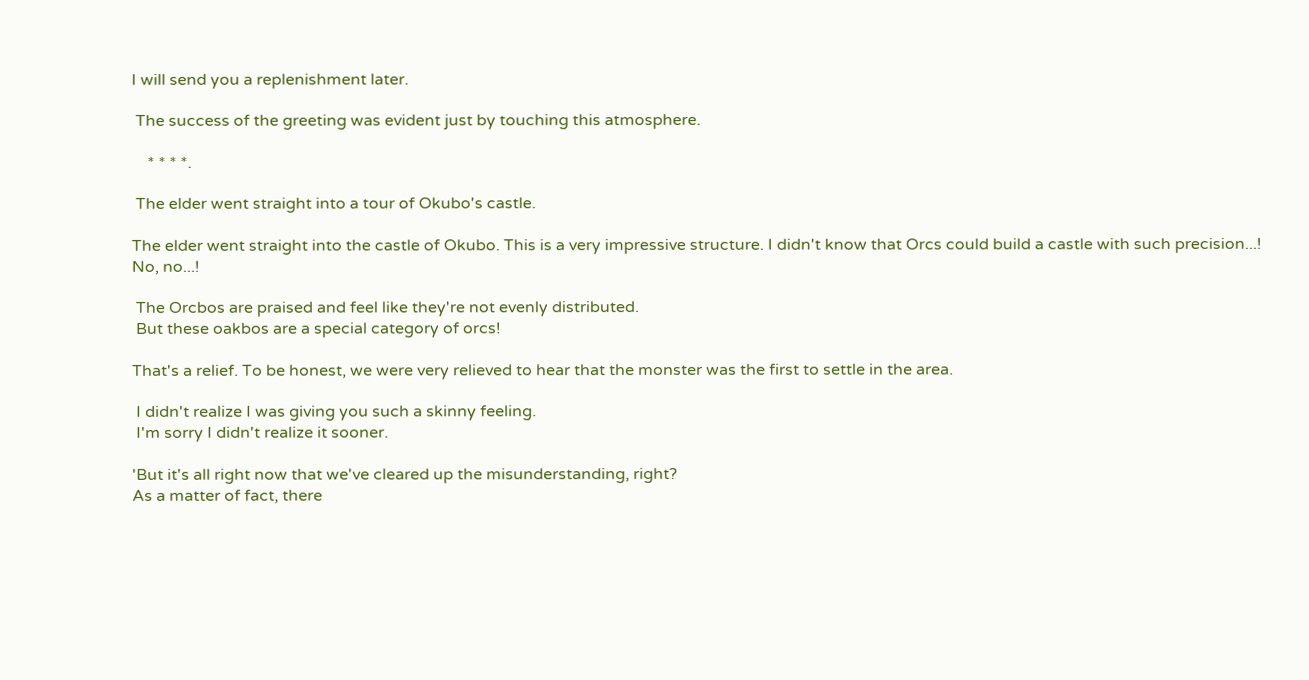I will send you a replenishment later.

 The success of the greeting was evident just by touching this atmosphere.

    * * * *.

 The elder went straight into a tour of Okubo's castle.

The elder went straight into the castle of Okubo. This is a very impressive structure. I didn't know that Orcs could build a castle with such precision...!
No, no...!

 The Orcbos are praised and feel like they're not evenly distributed.
 But these oakbos are a special category of orcs!

That's a relief. To be honest, we were very relieved to hear that the monster was the first to settle in the area.

 I didn't realize I was giving you such a skinny feeling.
 I'm sorry I didn't realize it sooner.

'But it's all right now that we've cleared up the misunderstanding, right?
As a matter of fact, there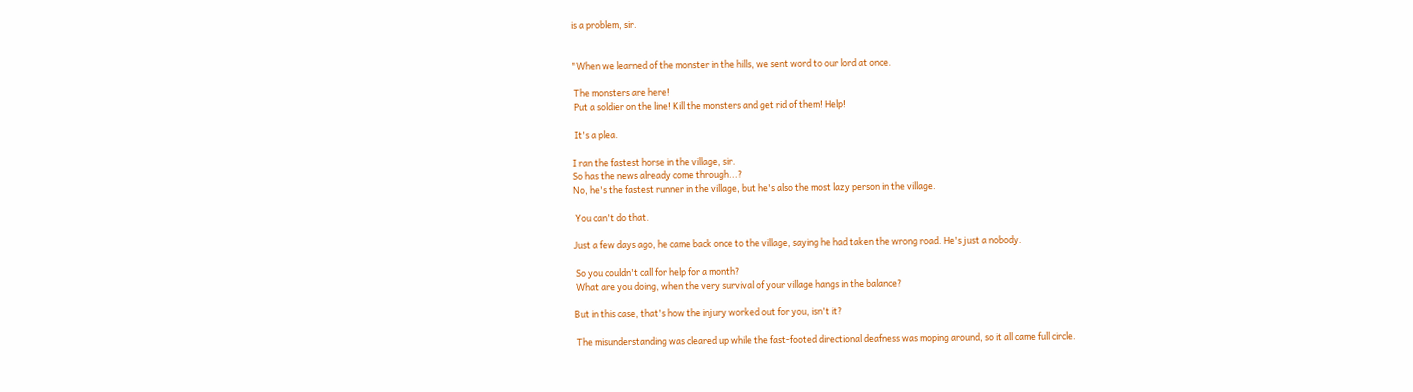is a problem, sir.


"When we learned of the monster in the hills, we sent word to our lord at once.

 The monsters are here!
 Put a soldier on the line! Kill the monsters and get rid of them! Help!

 It's a plea.

I ran the fastest horse in the village, sir.
So has the news already come through...?
No, he's the fastest runner in the village, but he's also the most lazy person in the village.

 You can't do that.

Just a few days ago, he came back once to the village, saying he had taken the wrong road. He's just a nobody.

 So you couldn't call for help for a month?
 What are you doing, when the very survival of your village hangs in the balance?

But in this case, that's how the injury worked out for you, isn't it?

 The misunderstanding was cleared up while the fast-footed directional deafness was moping around, so it all came full circle.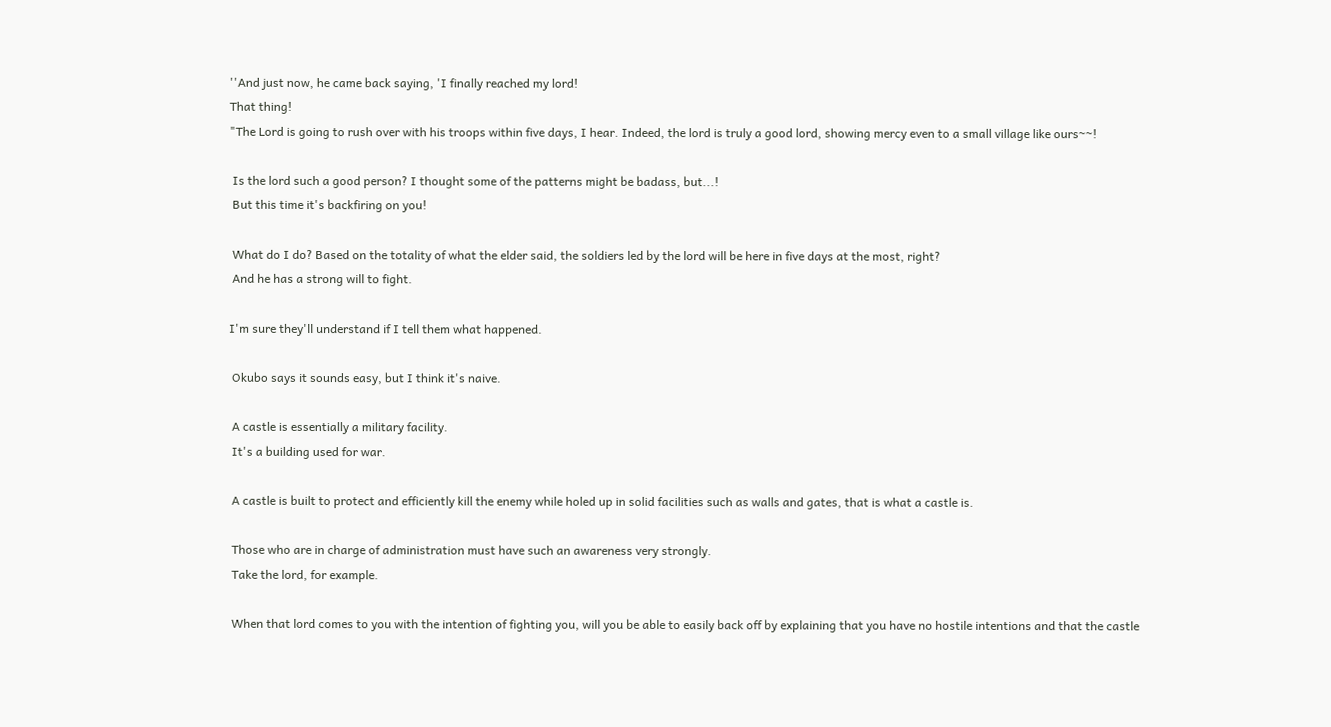''And just now, he came back saying, 'I finally reached my lord!
That thing!
"The Lord is going to rush over with his troops within five days, I hear. Indeed, the lord is truly a good lord, showing mercy even to a small village like ours~~!

 Is the lord such a good person? I thought some of the patterns might be badass, but...!
 But this time it's backfiring on you!

 What do I do? Based on the totality of what the elder said, the soldiers led by the lord will be here in five days at the most, right?
 And he has a strong will to fight.

I'm sure they'll understand if I tell them what happened.

 Okubo says it sounds easy, but I think it's naive.

 A castle is essentially a military facility.
 It's a building used for war.

 A castle is built to protect and efficiently kill the enemy while holed up in solid facilities such as walls and gates, that is what a castle is.

 Those who are in charge of administration must have such an awareness very strongly.
 Take the lord, for example.

 When that lord comes to you with the intention of fighting you, will you be able to easily back off by explaining that you have no hostile intentions and that the castle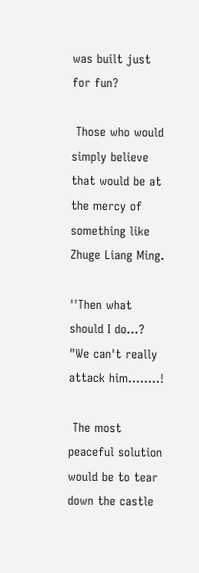was built just for fun?

 Those who would simply believe that would be at the mercy of something like Zhuge Liang Ming.

''Then what should I do...?
"We can't really attack him........!

 The most peaceful solution would be to tear down the castle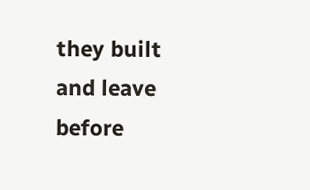they built and leave before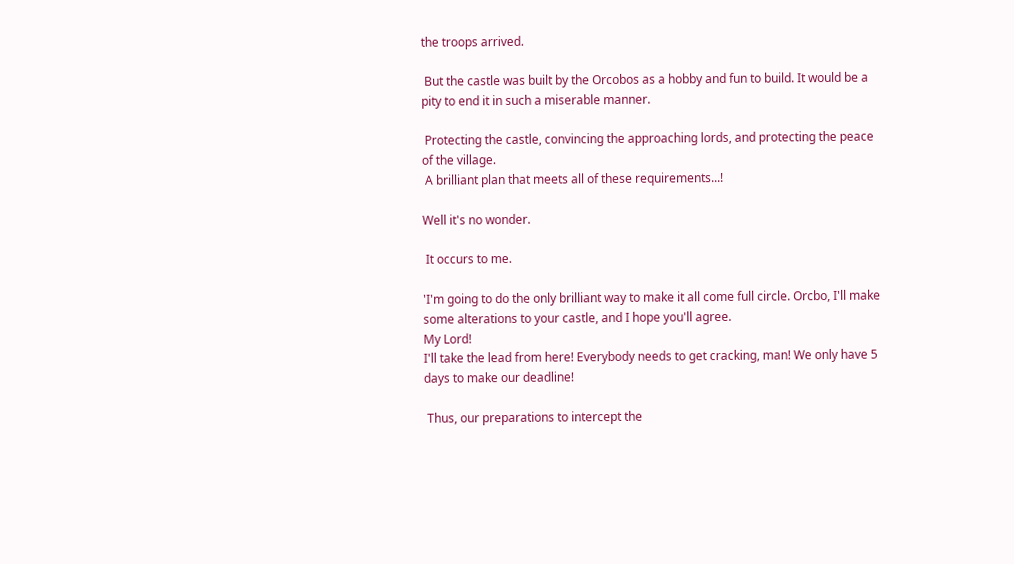the troops arrived.

 But the castle was built by the Orcobos as a hobby and fun to build. It would be a pity to end it in such a miserable manner.

 Protecting the castle, convincing the approaching lords, and protecting the peace of the village.
 A brilliant plan that meets all of these requirements...!

Well it's no wonder.

 It occurs to me.

'I'm going to do the only brilliant way to make it all come full circle. Orcbo, I'll make some alterations to your castle, and I hope you'll agree.
My Lord!
I'll take the lead from here! Everybody needs to get cracking, man! We only have 5 days to make our deadline!

 Thus, our preparations to intercept the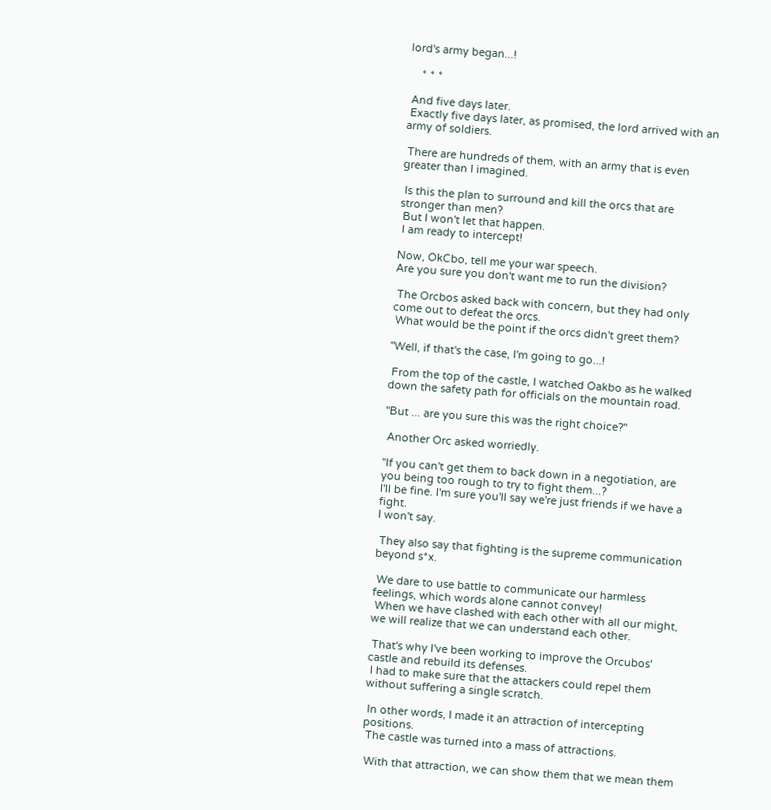lord's army began...!

    * * *

 And five days later.
 Exactly five days later, as promised, the lord arrived with an army of soldiers.

 There are hundreds of them, with an army that is even greater than I imagined.

 Is this the plan to surround and kill the orcs that are stronger than men?
 But I won't let that happen.
 I am ready to intercept!

Now, OkCbo, tell me your war speech.
Are you sure you don't want me to run the division?

 The Orcbos asked back with concern, but they had only come out to defeat the orcs.
 What would be the point if the orcs didn't greet them?

''Well, if that's the case, I'm going to go...!

 From the top of the castle, I watched Oakbo as he walked down the safety path for officials on the mountain road.

''But ... are you sure this was the right choice?''

 Another Orc asked worriedly.

''If you can't get them to back down in a negotiation, are you being too rough to try to fight them...?
I'll be fine. I'm sure you'll say we're just friends if we have a fight.
I won't say.

 They also say that fighting is the supreme communication beyond s*x.

 We dare to use battle to communicate our harmless feelings, which words alone cannot convey!
 When we have clashed with each other with all our might, we will realize that we can understand each other.

 That's why I've been working to improve the Orcubos' castle and rebuild its defenses.
 I had to make sure that the attackers could repel them without suffering a single scratch.

 In other words, I made it an attraction of intercepting positions.
 The castle was turned into a mass of attractions.

 With that attraction, we can show them that we mean them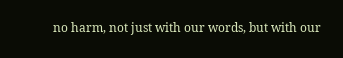no harm, not just with our words, but with our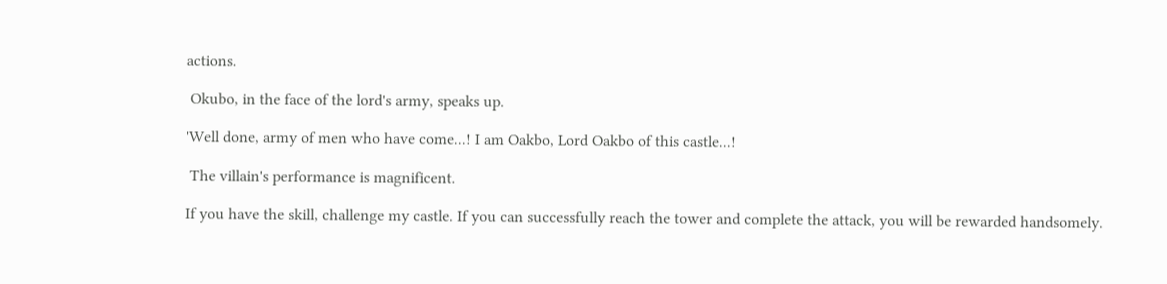actions.

 Okubo, in the face of the lord's army, speaks up.

'Well done, army of men who have come...! I am Oakbo, Lord Oakbo of this castle...!

 The villain's performance is magnificent.

If you have the skill, challenge my castle. If you can successfully reach the tower and complete the attack, you will be rewarded handsomely.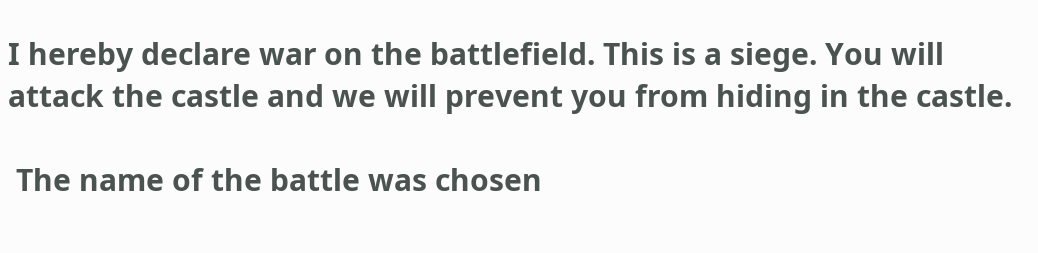I hereby declare war on the battlefield. This is a siege. You will attack the castle and we will prevent you from hiding in the castle.

 The name of the battle was chosen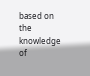based on the knowledge of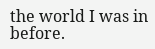the world I was in before.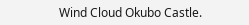Wind Cloud Okubo Castle.